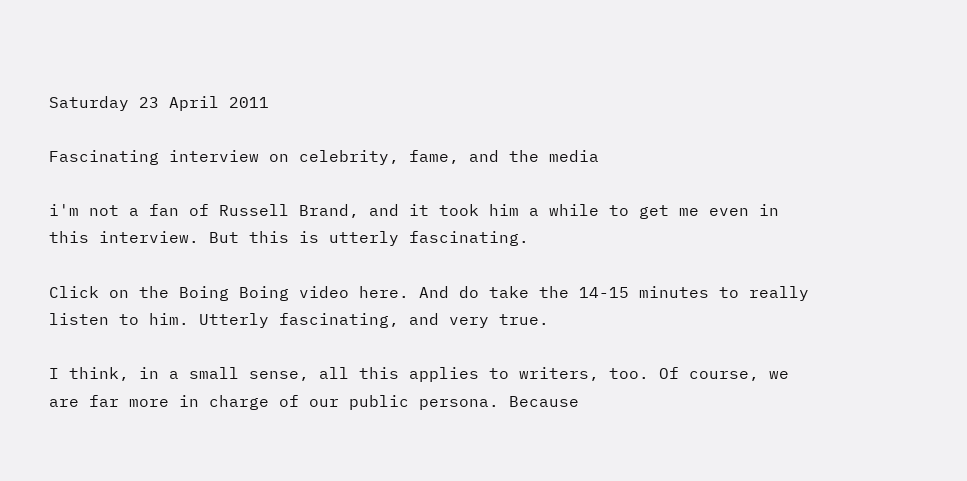Saturday 23 April 2011

Fascinating interview on celebrity, fame, and the media

i'm not a fan of Russell Brand, and it took him a while to get me even in this interview. But this is utterly fascinating.

Click on the Boing Boing video here. And do take the 14-15 minutes to really listen to him. Utterly fascinating, and very true.

I think, in a small sense, all this applies to writers, too. Of course, we are far more in charge of our public persona. Because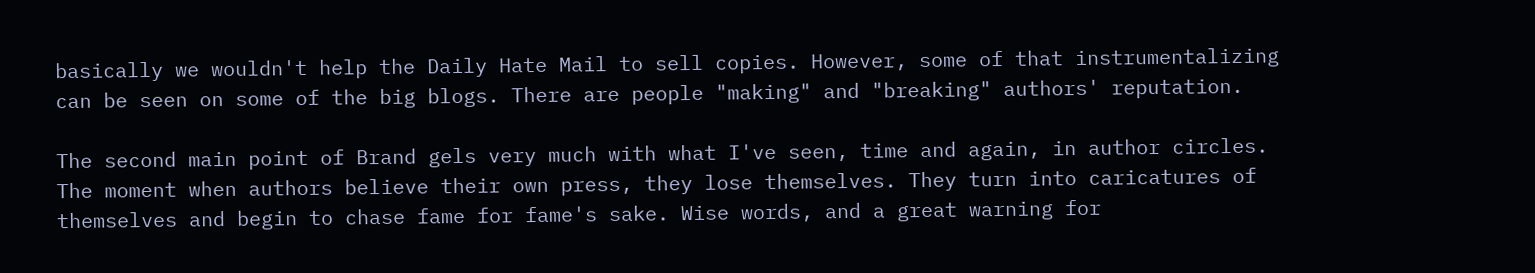basically we wouldn't help the Daily Hate Mail to sell copies. However, some of that instrumentalizing can be seen on some of the big blogs. There are people "making" and "breaking" authors' reputation.

The second main point of Brand gels very much with what I've seen, time and again, in author circles. The moment when authors believe their own press, they lose themselves. They turn into caricatures of themselves and begin to chase fame for fame's sake. Wise words, and a great warning for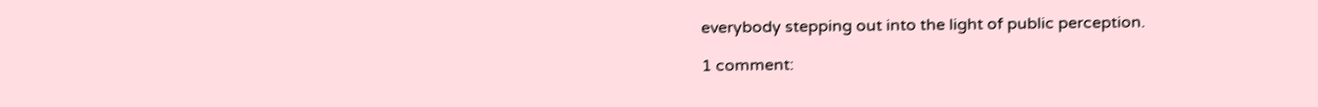everybody stepping out into the light of public perception.

1 comment: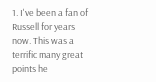1. I've been a fan of Russell for years now. This was a terrific many great points he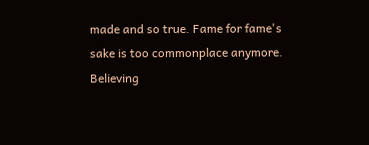made and so true. Fame for fame's sake is too commonplace anymore. Believing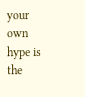your own hype is the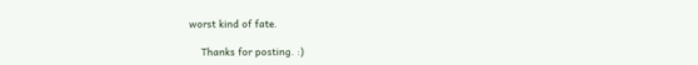worst kind of fate.

    Thanks for posting. :)